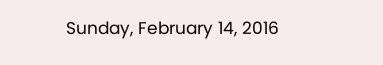Sunday, February 14, 2016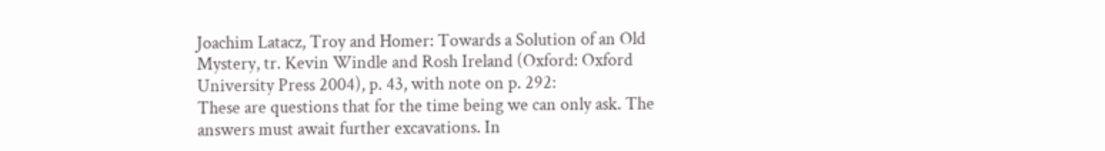Joachim Latacz, Troy and Homer: Towards a Solution of an Old Mystery, tr. Kevin Windle and Rosh Ireland (Oxford: Oxford University Press 2004), p. 43, with note on p. 292:
These are questions that for the time being we can only ask. The answers must await further excavations. In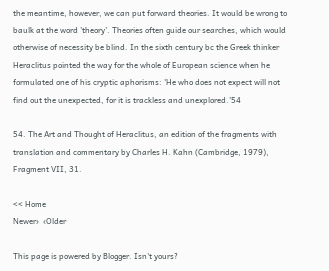the meantime, however, we can put forward theories. It would be wrong to baulk at the word 'theory'. Theories often guide our searches, which would otherwise of necessity be blind. In the sixth century bc the Greek thinker Heraclitus pointed the way for the whole of European science when he formulated one of his cryptic aphorisms: 'He who does not expect will not find out the unexpected, for it is trackless and unexplored.'54

54. The Art and Thought of Heraclitus, an edition of the fragments with translation and commentary by Charles H. Kahn (Cambridge, 1979), Fragment VII, 31.

<< Home
Newer›  ‹Older

This page is powered by Blogger. Isn't yours?